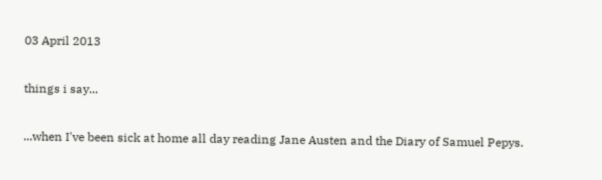03 April 2013

things i say...

...when I've been sick at home all day reading Jane Austen and the Diary of Samuel Pepys.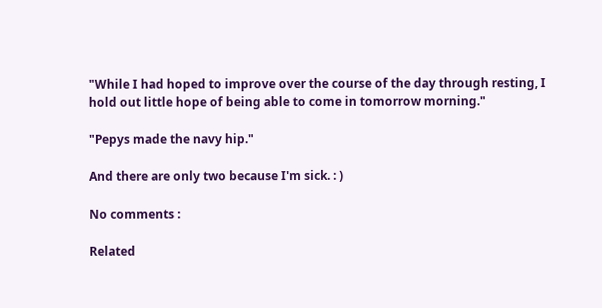"While I had hoped to improve over the course of the day through resting, I hold out little hope of being able to come in tomorrow morning."

"Pepys made the navy hip."

And there are only two because I'm sick. : )

No comments :

Related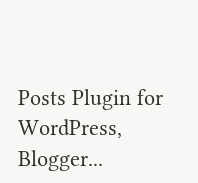Posts Plugin for WordPress, Blogger...